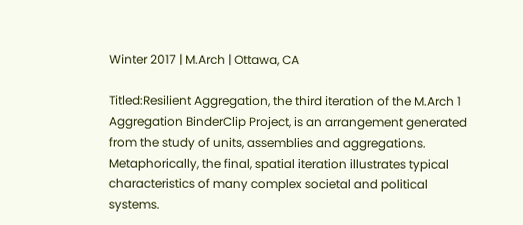Winter 2017 | M.Arch | Ottawa, CA

Titled:Resilient Aggregation, the third iteration of the M.Arch 1 Aggregation BinderClip Project, is an arrangement generated from the study of units, assemblies and aggregations. Metaphorically, the final, spatial iteration illustrates typical characteristics of many complex societal and political systems.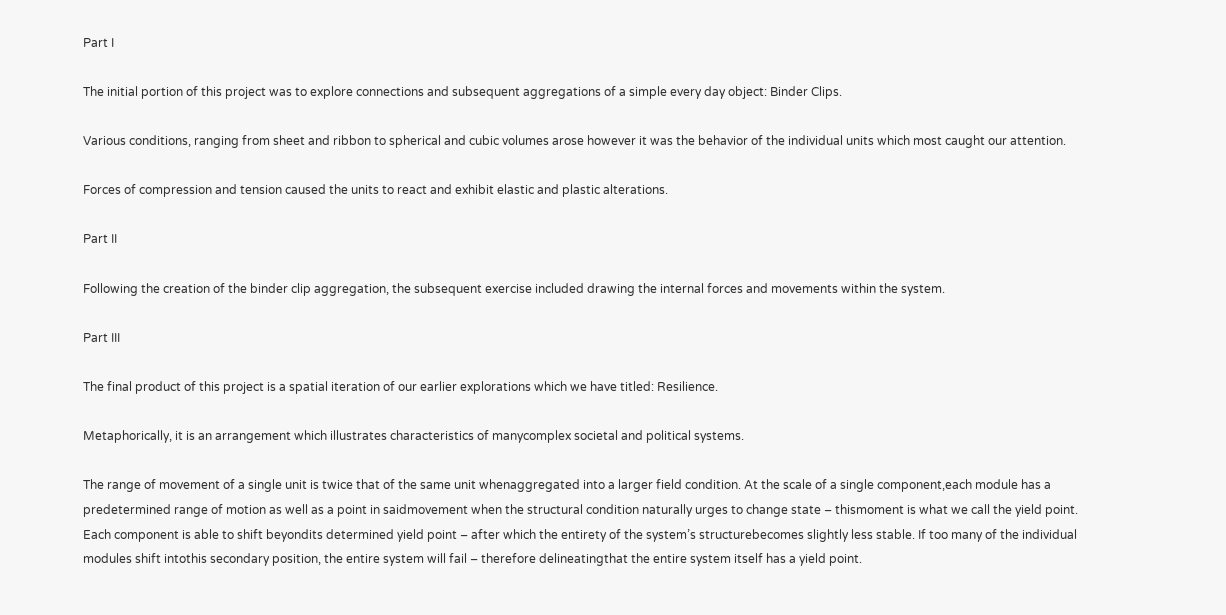Part I

The initial portion of this project was to explore connections and subsequent aggregations of a simple every day object: Binder Clips.

Various conditions, ranging from sheet and ribbon to spherical and cubic volumes arose however it was the behavior of the individual units which most caught our attention.

Forces of compression and tension caused the units to react and exhibit elastic and plastic alterations.

Part II

Following the creation of the binder clip aggregation, the subsequent exercise included drawing the internal forces and movements within the system.

Part III

The final product of this project is a spatial iteration of our earlier explorations which we have titled: Resilience.

Metaphorically, it is an arrangement which illustrates characteristics of manycomplex societal and political systems.

The range of movement of a single unit is twice that of the same unit whenaggregated into a larger field condition. At the scale of a single component,each module has a predetermined range of motion as well as a point in saidmovement when the structural condition naturally urges to change state – thismoment is what we call the yield point. Each component is able to shift beyondits determined yield point – after which the entirety of the system’s structurebecomes slightly less stable. If too many of the individual modules shift intothis secondary position, the entire system will fail – therefore delineatingthat the entire system itself has a yield point.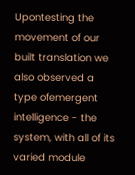Upontesting the movement of our built translation we also observed a type ofemergent intelligence - the system, with all of its varied module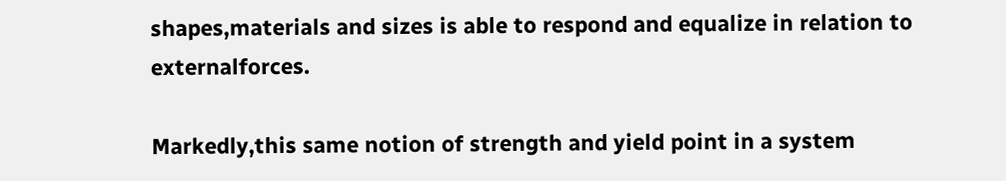shapes,materials and sizes is able to respond and equalize in relation to externalforces.

Markedly,this same notion of strength and yield point in a system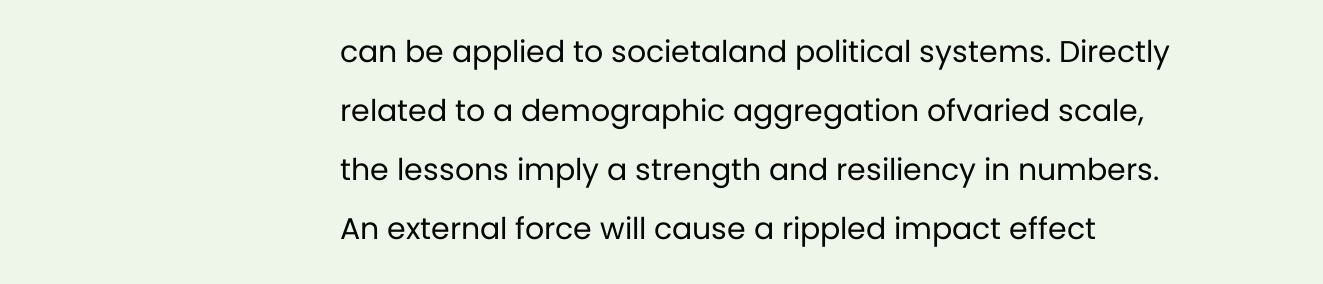can be applied to societaland political systems. Directly related to a demographic aggregation ofvaried scale, the lessons imply a strength and resiliency in numbers. An external force will cause a rippled impact effect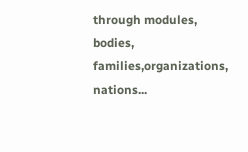through modules, bodies, families,organizations, nations...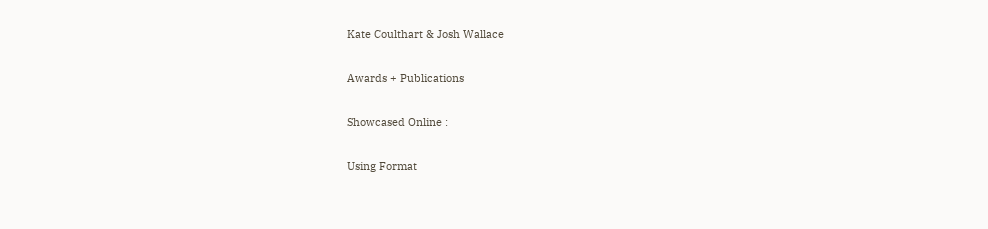Kate Coulthart & Josh Wallace

Awards + Publications

Showcased Online :

Using Format